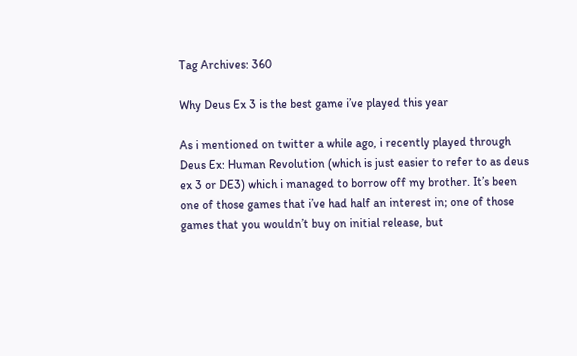Tag Archives: 360

Why Deus Ex 3 is the best game i’ve played this year

As i mentioned on twitter a while ago, i recently played through Deus Ex: Human Revolution (which is just easier to refer to as deus ex 3 or DE3) which i managed to borrow off my brother. It’s been one of those games that i’ve had half an interest in; one of those games that you wouldn’t buy on initial release, but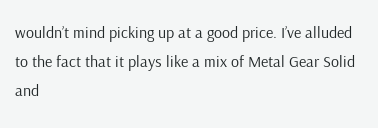wouldn’t mind picking up at a good price. I’ve alluded to the fact that it plays like a mix of Metal Gear Solid and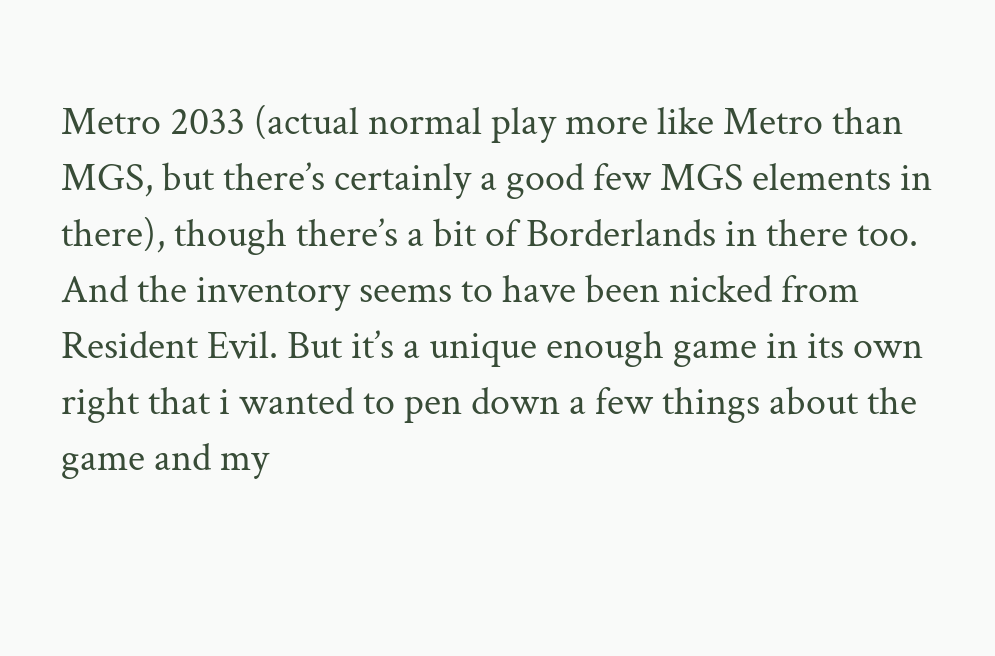Metro 2033 (actual normal play more like Metro than MGS, but there’s certainly a good few MGS elements in there), though there’s a bit of Borderlands in there too. And the inventory seems to have been nicked from Resident Evil. But it’s a unique enough game in its own right that i wanted to pen down a few things about the game and my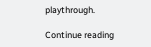playthrough.

Continue reading